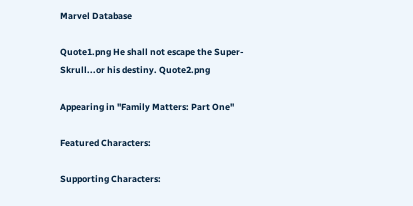Marvel Database

Quote1.png He shall not escape the Super-Skrull...or his destiny. Quote2.png

Appearing in "Family Matters: Part One"

Featured Characters:

Supporting Characters: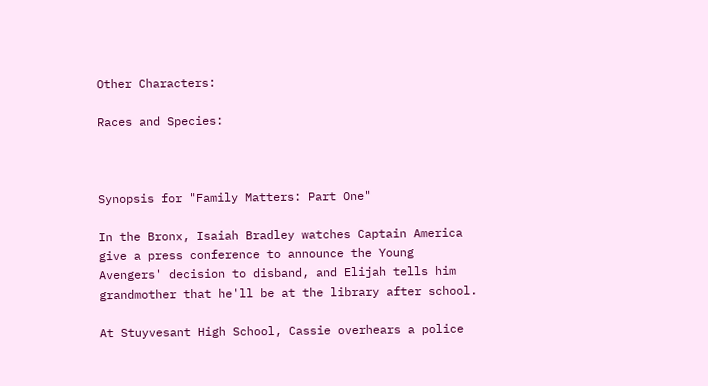Other Characters:

Races and Species:



Synopsis for "Family Matters: Part One"

In the Bronx, Isaiah Bradley watches Captain America give a press conference to announce the Young Avengers' decision to disband, and Elijah tells him grandmother that he'll be at the library after school.

At Stuyvesant High School, Cassie overhears a police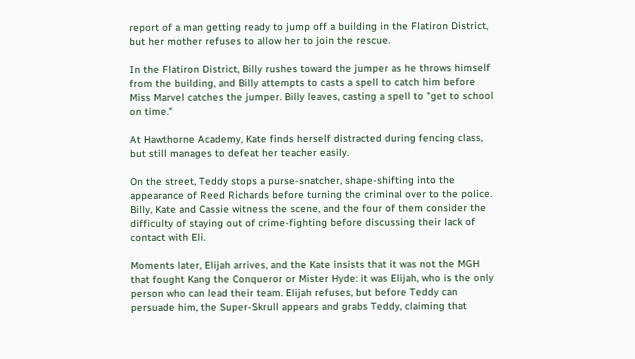report of a man getting ready to jump off a building in the Flatiron District, but her mother refuses to allow her to join the rescue.

In the Flatiron District, Billy rushes toward the jumper as he throws himself from the building, and Billy attempts to casts a spell to catch him before Miss Marvel catches the jumper. Billy leaves, casting a spell to "get to school on time."

At Hawthorne Academy, Kate finds herself distracted during fencing class, but still manages to defeat her teacher easily.

On the street, Teddy stops a purse-snatcher, shape-shifting into the appearance of Reed Richards before turning the criminal over to the police. Billy, Kate and Cassie witness the scene, and the four of them consider the difficulty of staying out of crime-fighting before discussing their lack of contact with Eli.

Moments later, Elijah arrives, and the Kate insists that it was not the MGH that fought Kang the Conqueror or Mister Hyde: it was Elijah, who is the only person who can lead their team. Elijah refuses, but before Teddy can persuade him, the Super-Skrull appears and grabs Teddy, claiming that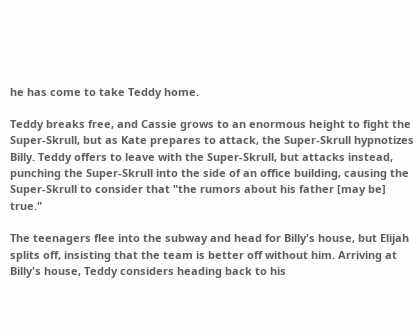he has come to take Teddy home.

Teddy breaks free, and Cassie grows to an enormous height to fight the Super-Skrull, but as Kate prepares to attack, the Super-Skrull hypnotizes Billy. Teddy offers to leave with the Super-Skrull, but attacks instead, punching the Super-Skrull into the side of an office building, causing the Super-Skrull to consider that "the rumors about his father [may be] true."

The teenagers flee into the subway and head for Billy's house, but Elijah splits off, insisting that the team is better off without him. Arriving at Billy's house, Teddy considers heading back to his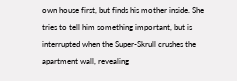own house first, but finds his mother inside. She tries to tell him something important, but is interrupted when the Super-Skrull crushes the apartment wall, revealing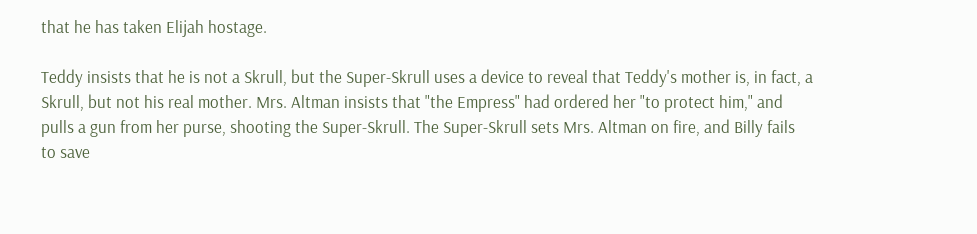that he has taken Elijah hostage.

Teddy insists that he is not a Skrull, but the Super-Skrull uses a device to reveal that Teddy's mother is, in fact, a Skrull, but not his real mother. Mrs. Altman insists that "the Empress" had ordered her "to protect him," and pulls a gun from her purse, shooting the Super-Skrull. The Super-Skrull sets Mrs. Altman on fire, and Billy fails to save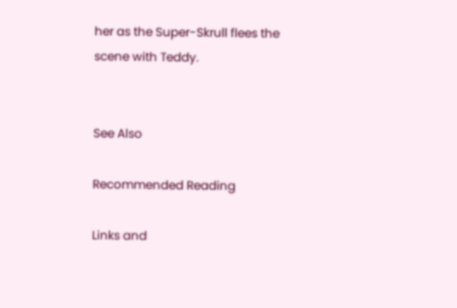her as the Super-Skrull flees the scene with Teddy.


See Also

Recommended Reading

Links and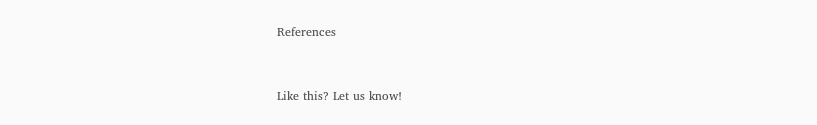References


Like this? Let us know!